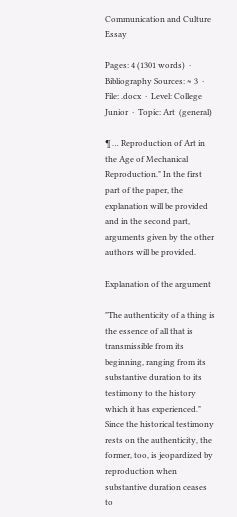Communication and Culture Essay

Pages: 4 (1301 words)  ·  Bibliography Sources: ≈ 3  ·  File: .docx  ·  Level: College Junior  ·  Topic: Art  (general)

¶ … Reproduction of Art in the Age of Mechanical Reproduction." In the first part of the paper, the explanation will be provided and in the second part, arguments given by the other authors will be provided.

Explanation of the argument

"The authenticity of a thing is the essence of all that is transmissible from its beginning, ranging from its substantive duration to its testimony to the history which it has experienced." Since the historical testimony rests on the authenticity, the former, too, is jeopardized by reproduction when substantive duration ceases to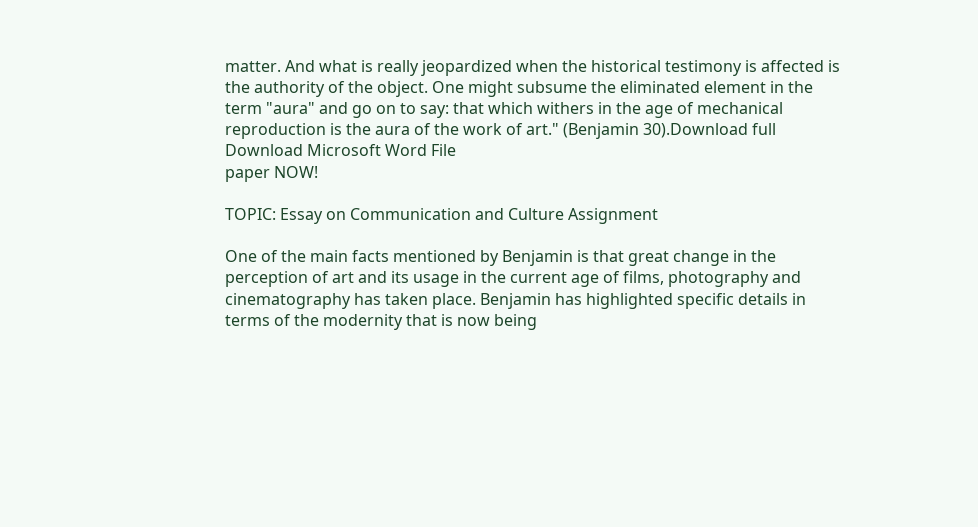matter. And what is really jeopardized when the historical testimony is affected is the authority of the object. One might subsume the eliminated element in the term "aura" and go on to say: that which withers in the age of mechanical reproduction is the aura of the work of art." (Benjamin 30).Download full Download Microsoft Word File
paper NOW!

TOPIC: Essay on Communication and Culture Assignment

One of the main facts mentioned by Benjamin is that great change in the perception of art and its usage in the current age of films, photography and cinematography has taken place. Benjamin has highlighted specific details in terms of the modernity that is now being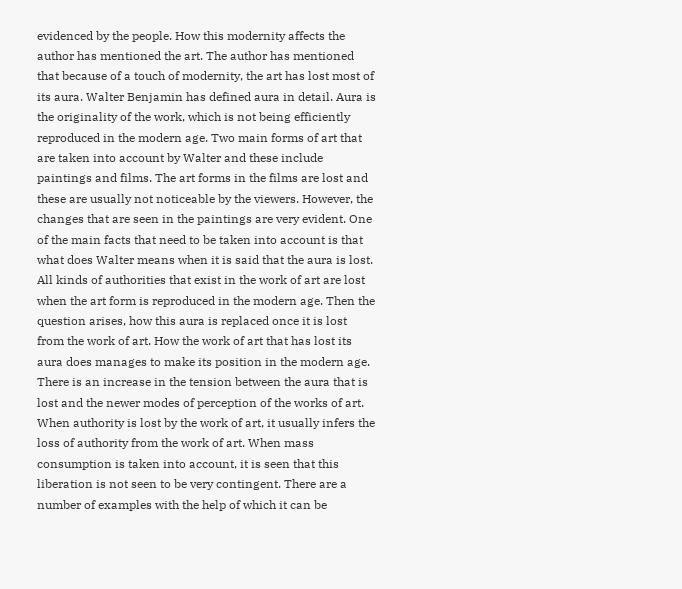evidenced by the people. How this modernity affects the author has mentioned the art. The author has mentioned that because of a touch of modernity, the art has lost most of its aura. Walter Benjamin has defined aura in detail. Aura is the originality of the work, which is not being efficiently reproduced in the modern age. Two main forms of art that are taken into account by Walter and these include paintings and films. The art forms in the films are lost and these are usually not noticeable by the viewers. However, the changes that are seen in the paintings are very evident. One of the main facts that need to be taken into account is that what does Walter means when it is said that the aura is lost. All kinds of authorities that exist in the work of art are lost when the art form is reproduced in the modern age. Then the question arises, how this aura is replaced once it is lost from the work of art. How the work of art that has lost its aura does manages to make its position in the modern age. There is an increase in the tension between the aura that is lost and the newer modes of perception of the works of art. When authority is lost by the work of art, it usually infers the loss of authority from the work of art. When mass consumption is taken into account, it is seen that this liberation is not seen to be very contingent. There are a number of examples with the help of which it can be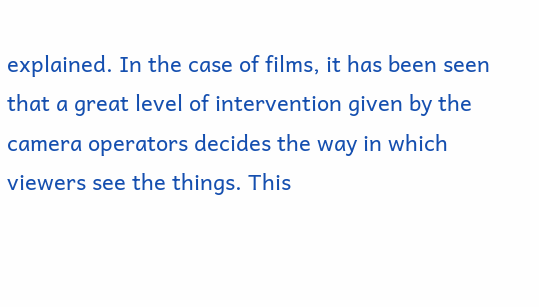explained. In the case of films, it has been seen that a great level of intervention given by the camera operators decides the way in which viewers see the things. This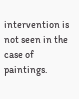intervention is not seen in the case of paintings.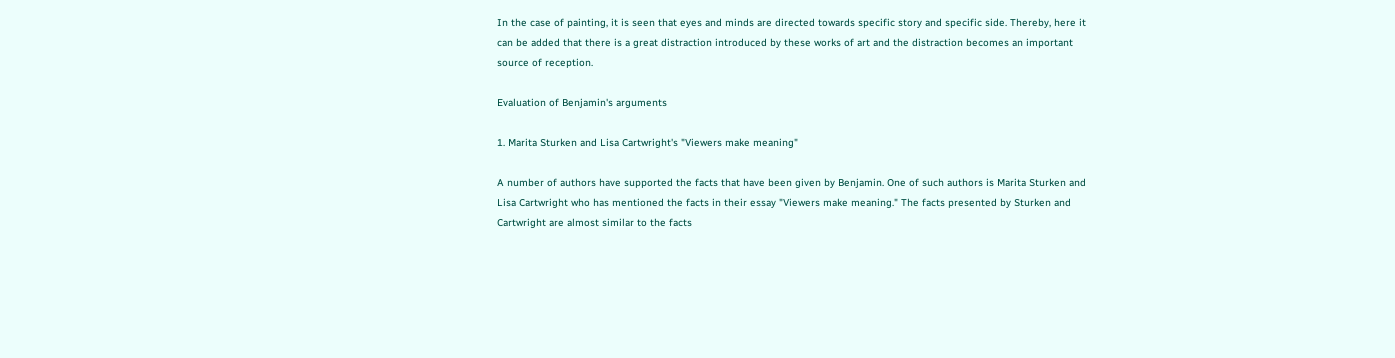In the case of painting, it is seen that eyes and minds are directed towards specific story and specific side. Thereby, here it can be added that there is a great distraction introduced by these works of art and the distraction becomes an important source of reception.

Evaluation of Benjamin's arguments

1. Marita Sturken and Lisa Cartwright's "Viewers make meaning"

A number of authors have supported the facts that have been given by Benjamin. One of such authors is Marita Sturken and Lisa Cartwright who has mentioned the facts in their essay "Viewers make meaning." The facts presented by Sturken and Cartwright are almost similar to the facts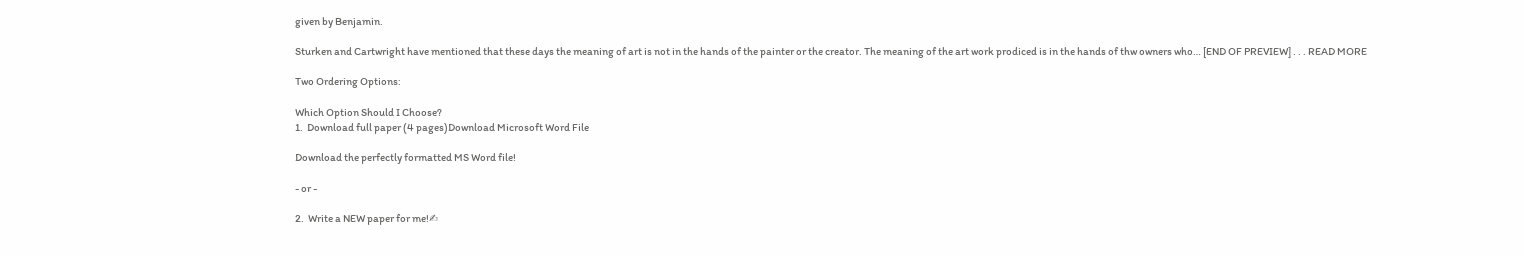given by Benjamin.

Sturken and Cartwright have mentioned that these days the meaning of art is not in the hands of the painter or the creator. The meaning of the art work prodiced is in the hands of thw owners who… [END OF PREVIEW] . . . READ MORE

Two Ordering Options:

Which Option Should I Choose?
1.  Download full paper (4 pages)Download Microsoft Word File

Download the perfectly formatted MS Word file!

- or -

2.  Write a NEW paper for me!✍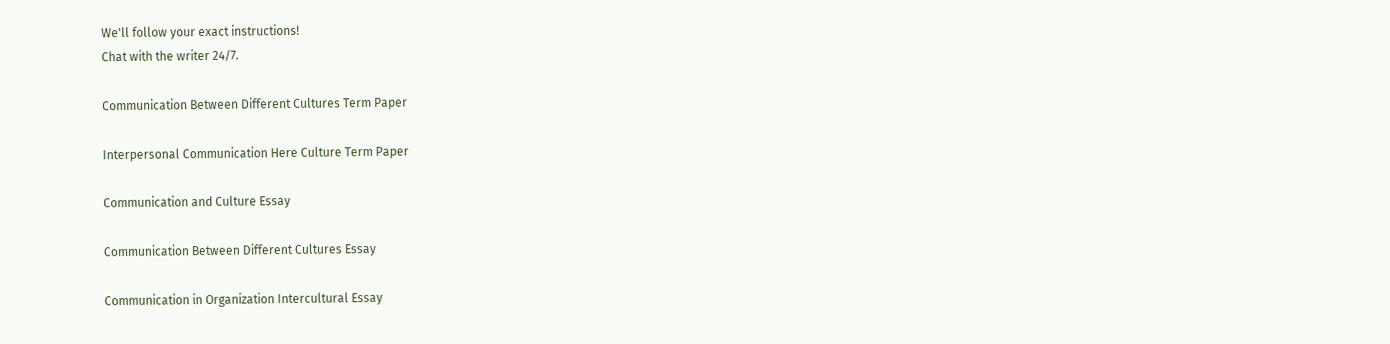We'll follow your exact instructions!
Chat with the writer 24/7.

Communication Between Different Cultures Term Paper

Interpersonal Communication Here Culture Term Paper

Communication and Culture Essay

Communication Between Different Cultures Essay

Communication in Organization Intercultural Essay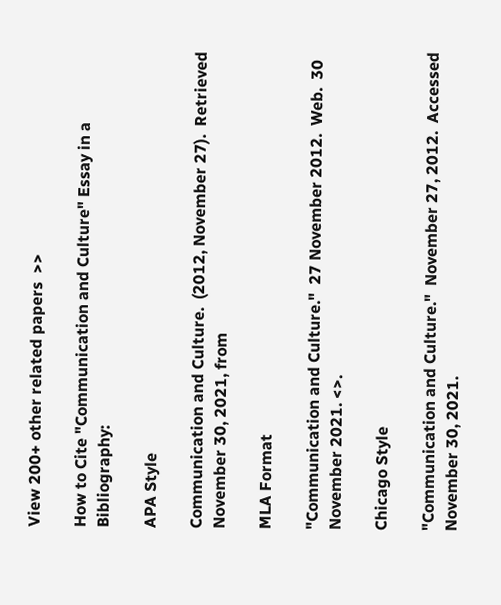View 200+ other related papers  >>

How to Cite "Communication and Culture" Essay in a Bibliography:

APA Style

Communication and Culture.  (2012, November 27).  Retrieved November 30, 2021, from

MLA Format

"Communication and Culture."  27 November 2012.  Web.  30 November 2021. <>.

Chicago Style

"Communication and Culture."  November 27, 2012.  Accessed November 30, 2021.